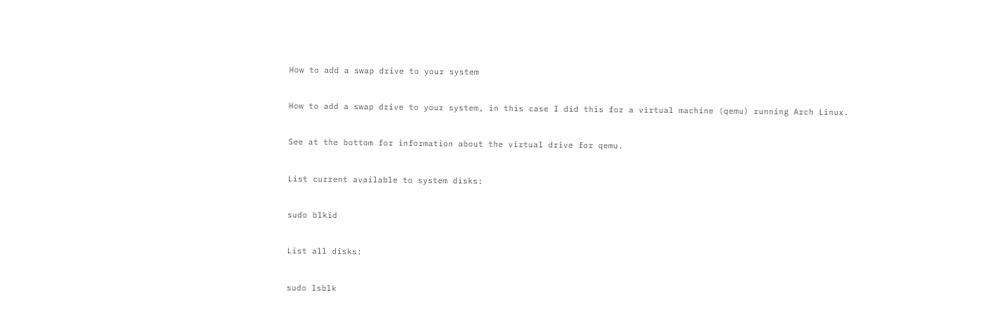How to add a swap drive to your system

How to add a swap drive to your system, in this case I did this for a virtual machine (qemu) running Arch Linux.

See at the bottom for information about the virtual drive for qemu.

List current available to system disks:

sudo blkid

List all disks:

sudo lsblk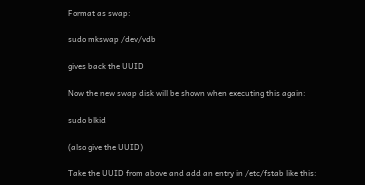Format as swap:

sudo mkswap /dev/vdb

gives back the UUID

Now the new swap disk will be shown when executing this again:

sudo blkid

(also give the UUID)

Take the UUID from above and add an entry in /etc/fstab like this: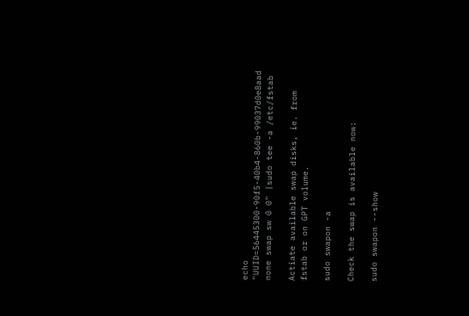echo "UUID=56445300-90f5-40b4-860b-99037d0e8aad none swap sw 0 0" |sudo tee -a /etc/fstab

Actiate available swap disks, ie. from fstab or on GPT volume.

sudo swapon -a

Check the swap is available now:

sudo swapon --show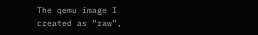The qemu image I created as “raw”,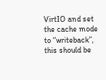VirtIO and set the cache mode to “writeback”, this should be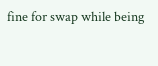fine for swap while being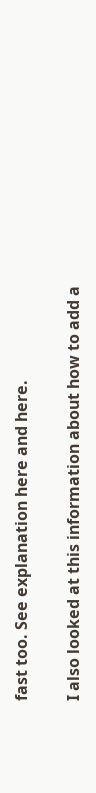fast too. See explanation here and here.

I also looked at this information about how to add a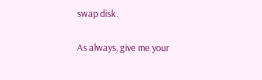swap disk.

As always, give me your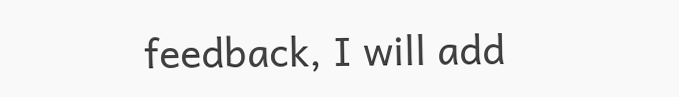feedback, I will add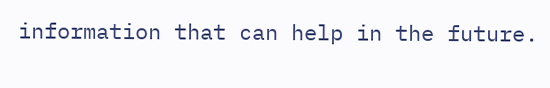information that can help in the future.